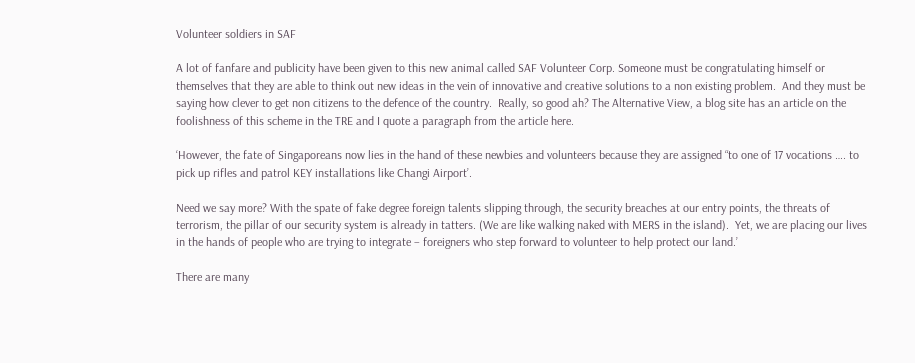Volunteer soldiers in SAF

A lot of fanfare and publicity have been given to this new animal called SAF Volunteer Corp. Someone must be congratulating himself or themselves that they are able to think out new ideas in the vein of innovative and creative solutions to a non existing problem.  And they must be saying how clever to get non citizens to the defence of the country.  Really, so good ah? The Alternative View, a blog site has an article on the foolishness of this scheme in the TRE and I quote a paragraph from the article here.

‘However, the fate of Singaporeans now lies in the hand of these newbies and volunteers because they are assigned “to one of 17 vocations …. to pick up rifles and patrol KEY installations like Changi Airport’.

Need we say more? With the spate of fake degree foreign talents slipping through, the security breaches at our entry points, the threats of terrorism, the pillar of our security system is already in tatters. (We are like walking naked with MERS in the island).  Yet, we are placing our lives in the hands of people who are trying to integrate – foreigners who step forward to volunteer to help protect our land.’

There are many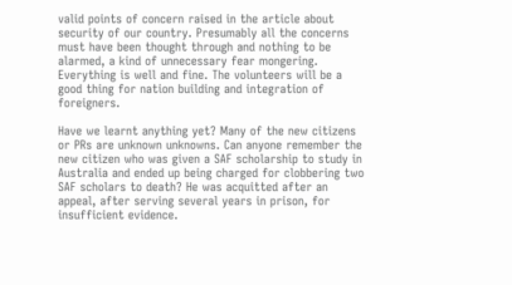valid points of concern raised in the article about security of our country. Presumably all the concerns must have been thought through and nothing to be alarmed, a kind of unnecessary fear mongering. Everything is well and fine. The volunteers will be a good thing for nation building and integration of foreigners.

Have we learnt anything yet? Many of the new citizens or PRs are unknown unknowns. Can anyone remember the new citizen who was given a SAF scholarship to study in Australia and ended up being charged for clobbering two SAF scholars to death? He was acquitted after an appeal, after serving several years in prison, for insufficient evidence.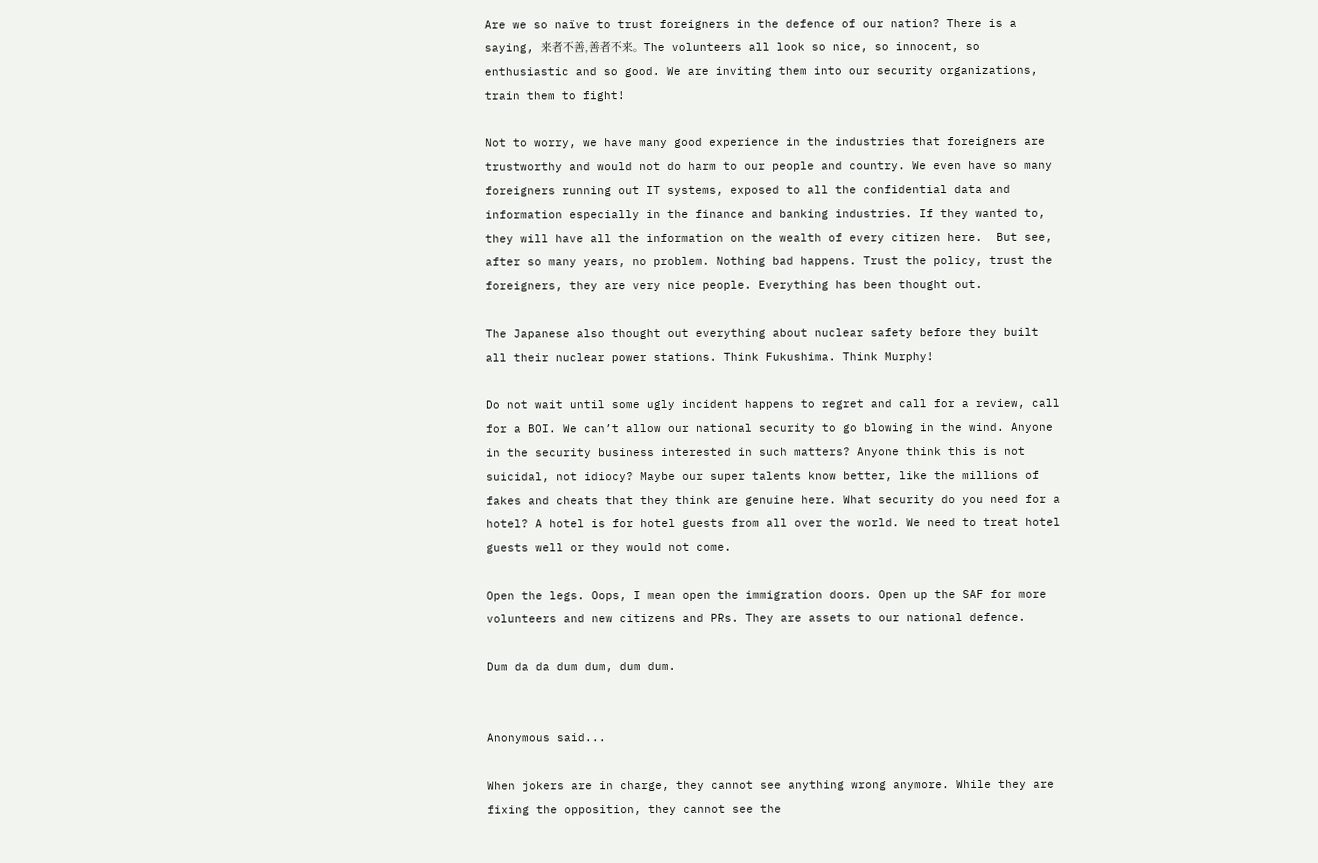Are we so naïve to trust foreigners in the defence of our nation? There is a saying, 来者不善,善者不来。The volunteers all look so nice, so innocent, so enthusiastic and so good. We are inviting them into our security organizations, train them to fight!

Not to worry, we have many good experience in the industries that foreigners are trustworthy and would not do harm to our people and country. We even have so many foreigners running out IT systems, exposed to all the confidential data and information especially in the finance and banking industries. If they wanted to, they will have all the information on the wealth of every citizen here.  But see, after so many years, no problem. Nothing bad happens. Trust the policy, trust the foreigners, they are very nice people. Everything has been thought out.

The Japanese also thought out everything about nuclear safety before they built all their nuclear power stations. Think Fukushima. Think Murphy!

Do not wait until some ugly incident happens to regret and call for a review, call for a BOI. We can’t allow our national security to go blowing in the wind. Anyone in the security business interested in such matters? Anyone think this is not suicidal, not idiocy? Maybe our super talents know better, like the millions of fakes and cheats that they think are genuine here. What security do you need for a hotel? A hotel is for hotel guests from all over the world. We need to treat hotel guests well or they would not come.

Open the legs. Oops, I mean open the immigration doors. Open up the SAF for more volunteers and new citizens and PRs. They are assets to our national defence.

Dum da da dum dum, dum dum.


Anonymous said...

When jokers are in charge, they cannot see anything wrong anymore. While they are fixing the opposition, they cannot see the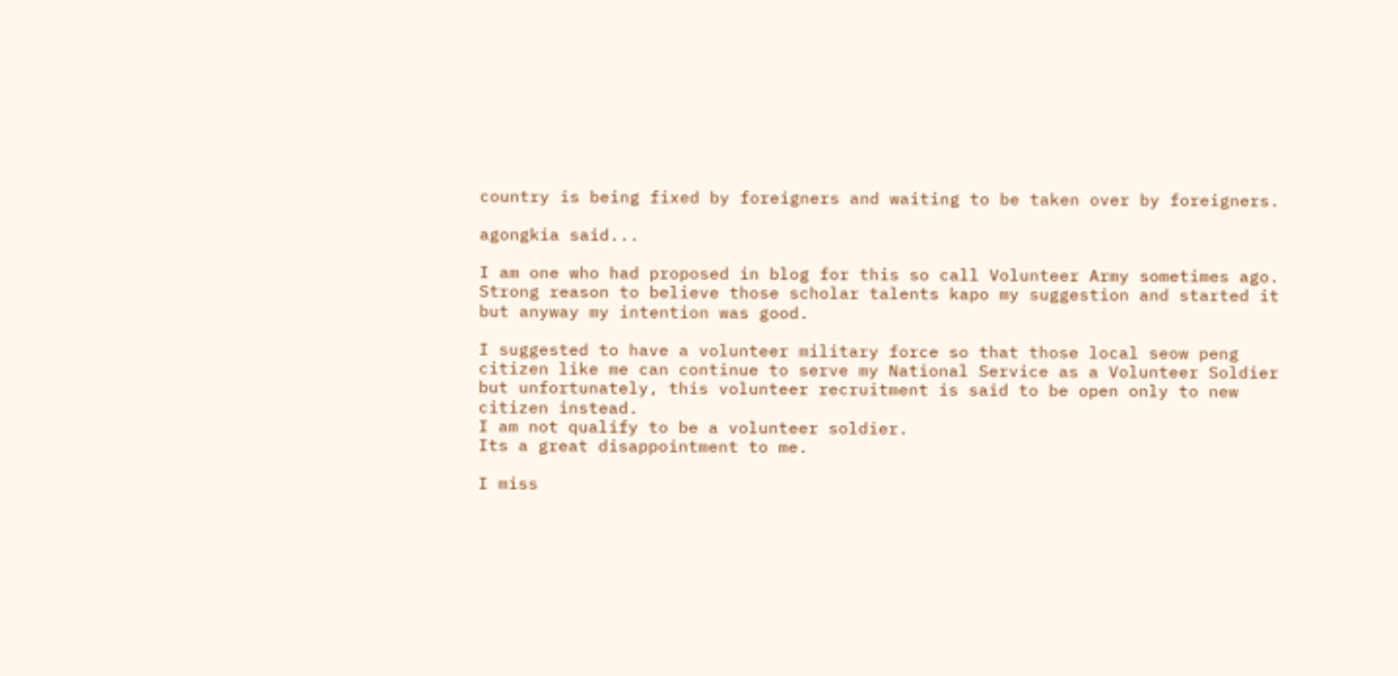country is being fixed by foreigners and waiting to be taken over by foreigners.

agongkia said...

I am one who had proposed in blog for this so call Volunteer Army sometimes ago.
Strong reason to believe those scholar talents kapo my suggestion and started it but anyway my intention was good.

I suggested to have a volunteer military force so that those local seow peng citizen like me can continue to serve my National Service as a Volunteer Soldier but unfortunately, this volunteer recruitment is said to be open only to new citizen instead.
I am not qualify to be a volunteer soldier.
Its a great disappointment to me.

I miss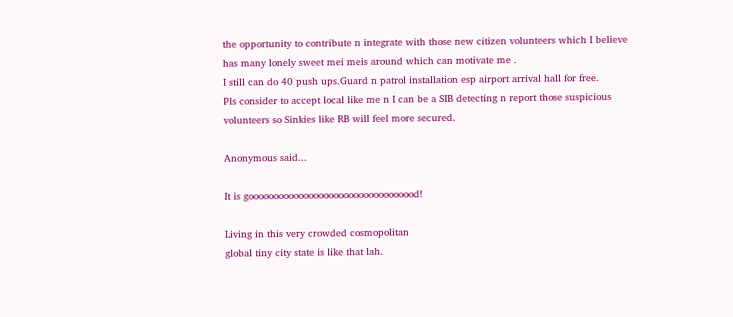the opportunity to contribute n integrate with those new citizen volunteers which I believe has many lonely sweet mei meis around which can motivate me .
I still can do 40 push ups.Guard n patrol installation esp airport arrival hall for free.
Pls consider to accept local like me n I can be a SIB detecting n report those suspicious volunteers so Sinkies like RB will feel more secured.

Anonymous said...

It is goooooooooooooooooooooooooooooooood!

Living in this very crowded cosmopolitan
global tiny city state is like that lah.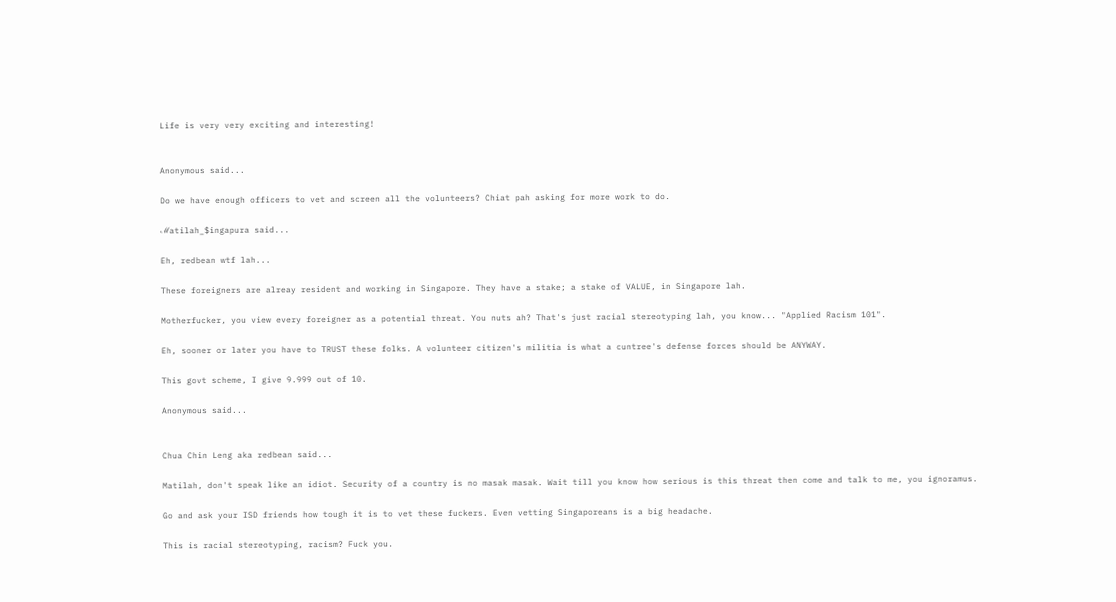Life is very very exciting and interesting!


Anonymous said...

Do we have enough officers to vet and screen all the volunteers? Chiat pah asking for more work to do.

ℳatilah_$ingapura said...

Eh, redbean wtf lah...

These foreigners are alreay resident and working in Singapore. They have a stake; a stake of VALUE, in Singapore lah.

Motherfucker, you view every foreigner as a potential threat. You nuts ah? That's just racial stereotyping lah, you know... "Applied Racism 101".

Eh, sooner or later you have to TRUST these folks. A volunteer citizen's militia is what a cuntree's defense forces should be ANYWAY.

This govt scheme, I give 9.999 out of 10.

Anonymous said...


Chua Chin Leng aka redbean said...

Matilah, don't speak like an idiot. Security of a country is no masak masak. Wait till you know how serious is this threat then come and talk to me, you ignoramus.

Go and ask your ISD friends how tough it is to vet these fuckers. Even vetting Singaporeans is a big headache.

This is racial stereotyping, racism? Fuck you.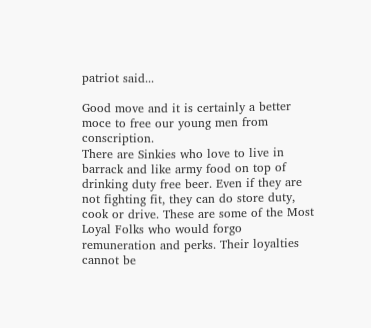patriot said...

Good move and it is certainly a better moce to free our young men from conscription.
There are Sinkies who love to live in barrack and like army food on top of drinking duty free beer. Even if they are not fighting fit, they can do store duty, cook or drive. These are some of the Most Loyal Folks who would forgo remuneration and perks. Their loyalties cannot be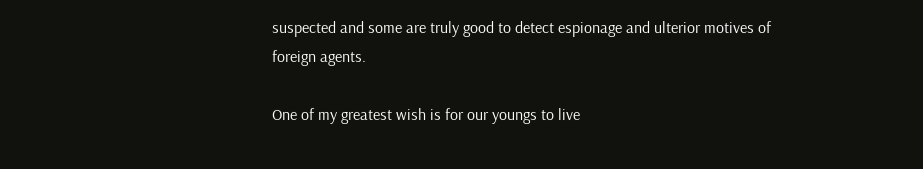suspected and some are truly good to detect espionage and ulterior motives of foreign agents.

One of my greatest wish is for our youngs to live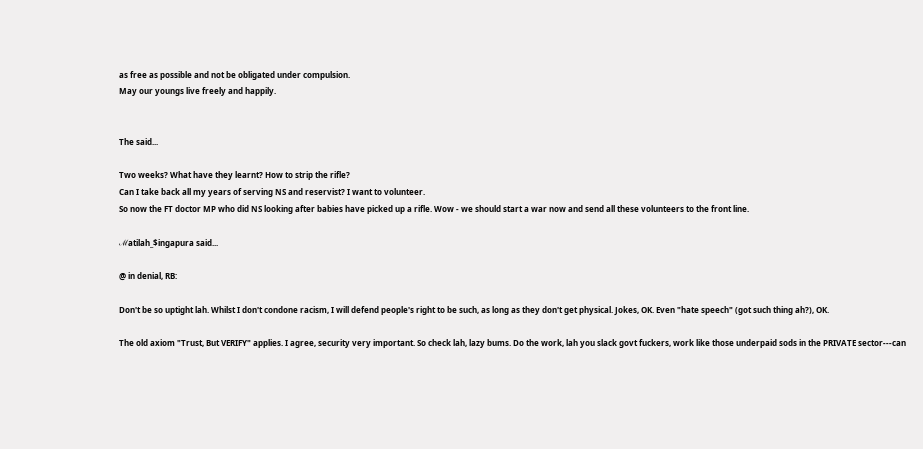as free as possible and not be obligated under compulsion.
May our youngs live freely and happily.


The said...

Two weeks? What have they learnt? How to strip the rifle?
Can I take back all my years of serving NS and reservist? I want to volunteer.
So now the FT doctor MP who did NS looking after babies have picked up a rifle. Wow - we should start a war now and send all these volunteers to the front line.

ℳatilah_$ingapura said...

@ in denial, RB:

Don't be so uptight lah. Whilst I don't condone racism, I will defend people's right to be such, as long as they don't get physical. Jokes, OK. Even "hate speech" (got such thing ah?), OK.

The old axiom "Trust, But VERIFY" applies. I agree, security very important. So check lah, lazy bums. Do the work, lah you slack govt fuckers, work like those underpaid sods in the PRIVATE sector---can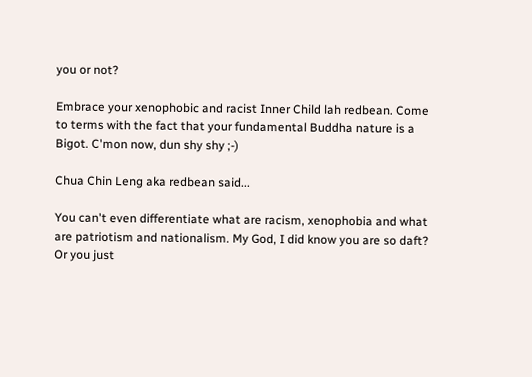you or not?

Embrace your xenophobic and racist Inner Child lah redbean. Come to terms with the fact that your fundamental Buddha nature is a Bigot. C'mon now, dun shy shy ;-)

Chua Chin Leng aka redbean said...

You can't even differentiate what are racism, xenophobia and what are patriotism and nationalism. My God, I did know you are so daft? Or you just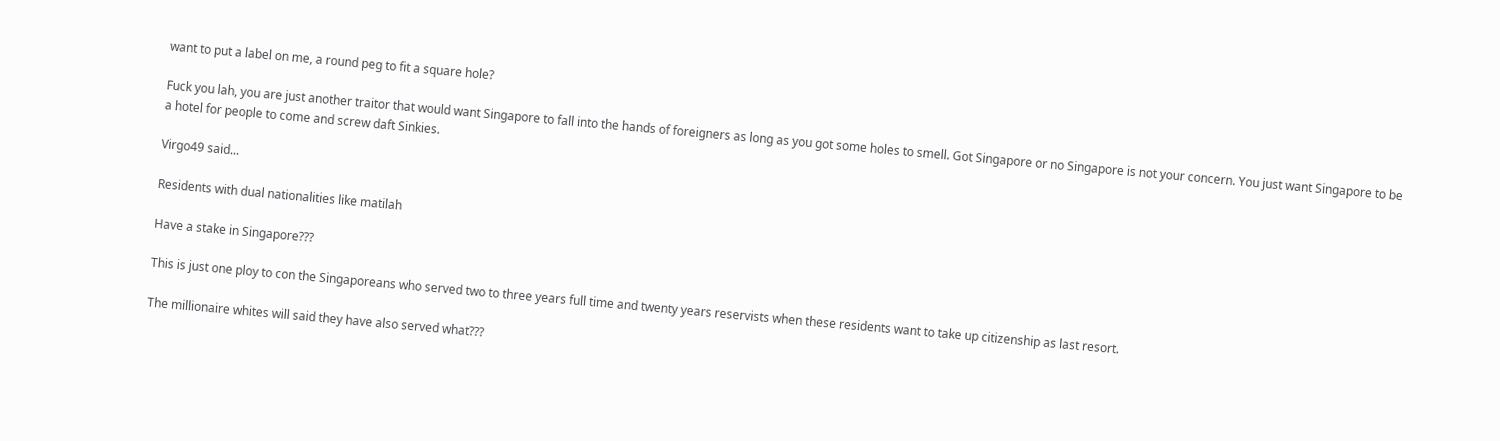want to put a label on me, a round peg to fit a square hole?

Fuck you lah, you are just another traitor that would want Singapore to fall into the hands of foreigners as long as you got some holes to smell. Got Singapore or no Singapore is not your concern. You just want Singapore to be a hotel for people to come and screw daft Sinkies.

Virgo49 said...

Residents with dual nationalities like matilah

Have a stake in Singapore???

This is just one ploy to con the Singaporeans who served two to three years full time and twenty years reservists when these residents want to take up citizenship as last resort.

The millionaire whites will said they have also served what???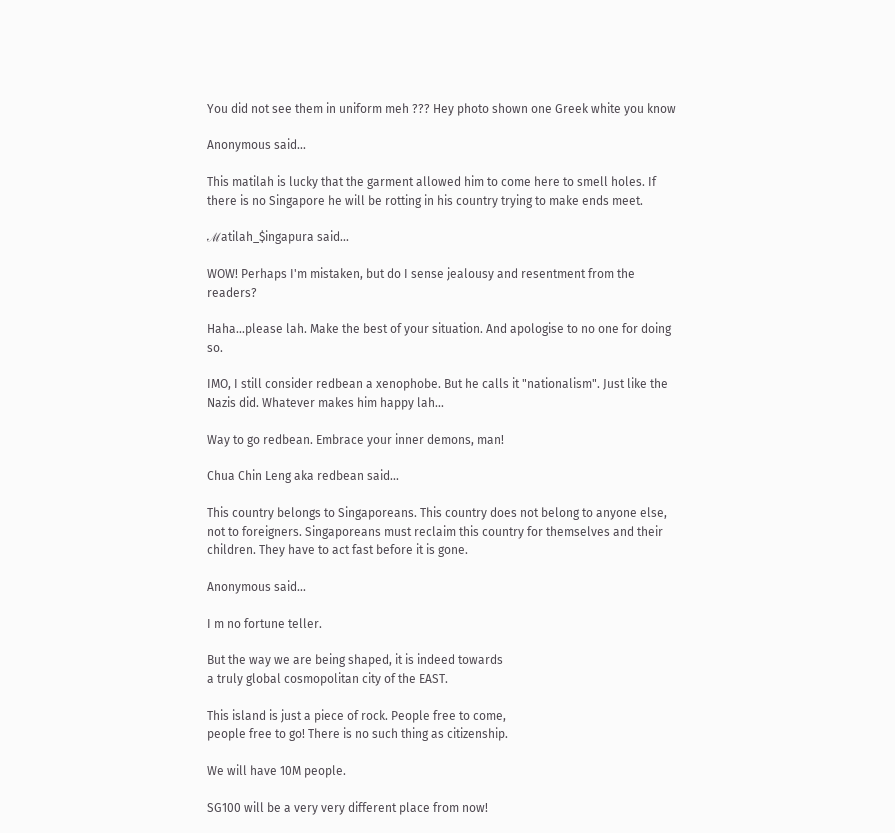You did not see them in uniform meh ??? Hey photo shown one Greek white you know

Anonymous said...

This matilah is lucky that the garment allowed him to come here to smell holes. If there is no Singapore he will be rotting in his country trying to make ends meet.

ℳatilah_$ingapura said...

WOW! Perhaps I'm mistaken, but do I sense jealousy and resentment from the readers?

Haha...please lah. Make the best of your situation. And apologise to no one for doing so.

IMO, I still consider redbean a xenophobe. But he calls it "nationalism". Just like the Nazis did. Whatever makes him happy lah...

Way to go redbean. Embrace your inner demons, man!

Chua Chin Leng aka redbean said...

This country belongs to Singaporeans. This country does not belong to anyone else, not to foreigners. Singaporeans must reclaim this country for themselves and their children. They have to act fast before it is gone.

Anonymous said...

I m no fortune teller.

But the way we are being shaped, it is indeed towards
a truly global cosmopolitan city of the EAST.

This island is just a piece of rock. People free to come,
people free to go! There is no such thing as citizenship.

We will have 10M people.

SG100 will be a very very different place from now!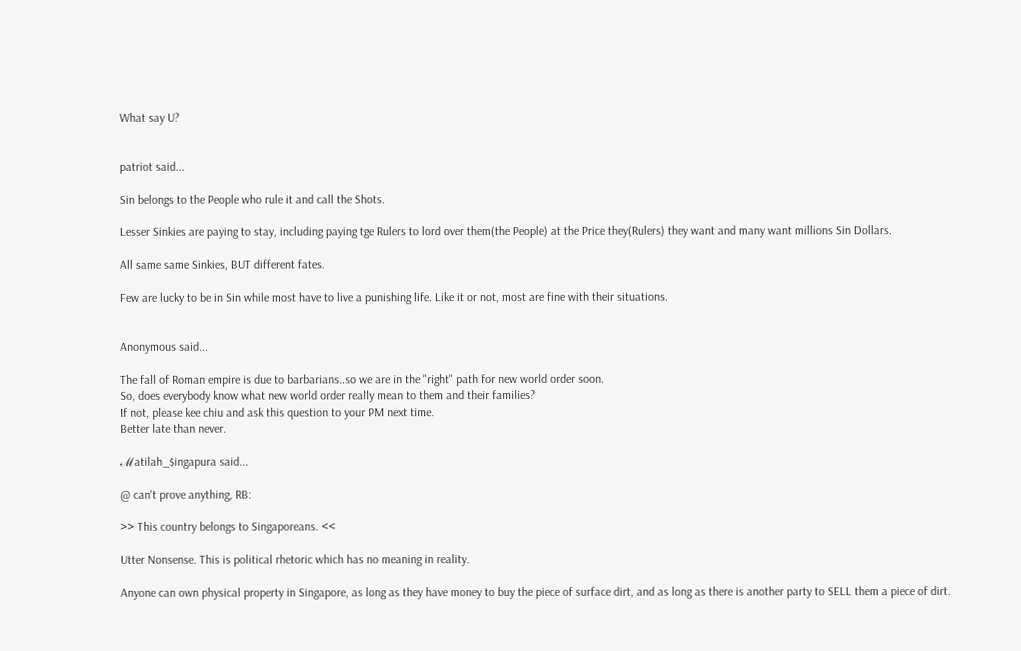What say U?


patriot said...

Sin belongs to the People who rule it and call the Shots.

Lesser Sinkies are paying to stay, including paying tge Rulers to lord over them(the People) at the Price they(Rulers) they want and many want millions Sin Dollars.

All same same Sinkies, BUT different fates.

Few are lucky to be in Sin while most have to live a punishing life. Like it or not, most are fine with their situations.


Anonymous said...

The fall of Roman empire is due to barbarians..so we are in the "right" path for new world order soon.
So, does everybody know what new world order really mean to them and their families?
If not, please kee chiu and ask this question to your PM next time.
Better late than never.

ℳatilah_$ingapura said...

@ can't prove anything, RB:

>> This country belongs to Singaporeans. <<

Utter Nonsense. This is political rhetoric which has no meaning in reality.

Anyone can own physical property in Singapore, as long as they have money to buy the piece of surface dirt, and as long as there is another party to SELL them a piece of dirt.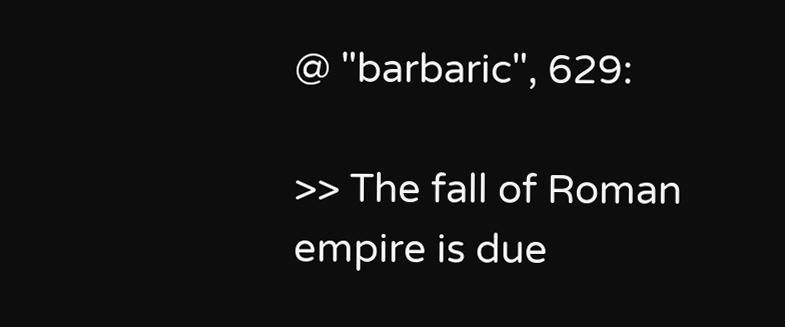@ "barbaric", 629:

>> The fall of Roman empire is due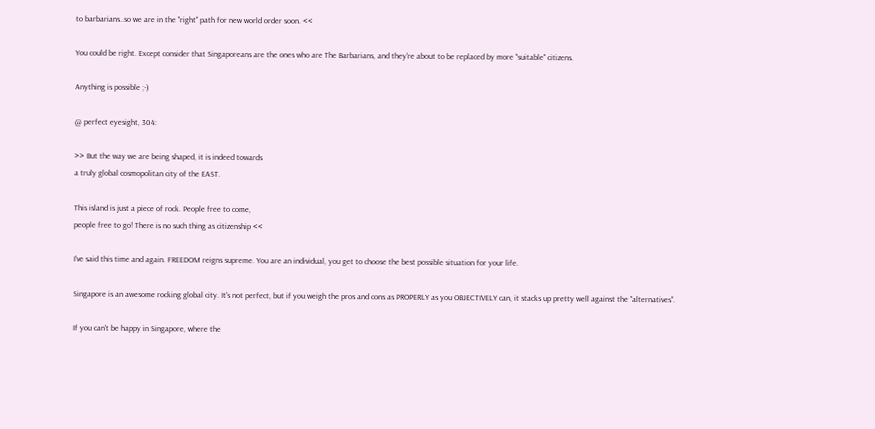to barbarians..so we are in the "right" path for new world order soon. <<

You could be right. Except consider that Singaporeans are the ones who are The Barbarians, and they're about to be replaced by more "suitable" citizens.

Anything is possible ;-)

@ perfect eyesight, 304:

>> But the way we are being shaped, it is indeed towards
a truly global cosmopolitan city of the EAST.

This island is just a piece of rock. People free to come,
people free to go! There is no such thing as citizenship <<

I've said this time and again. FREEDOM reigns supreme. You are an individual, you get to choose the best possible situation for your life.

Singapore is an awesome rocking global city. It's not perfect, but if you weigh the pros and cons as PROPERLY as you OBJECTIVELY can, it stacks up pretty well against the "alternatives".

If you can't be happy in Singapore, where the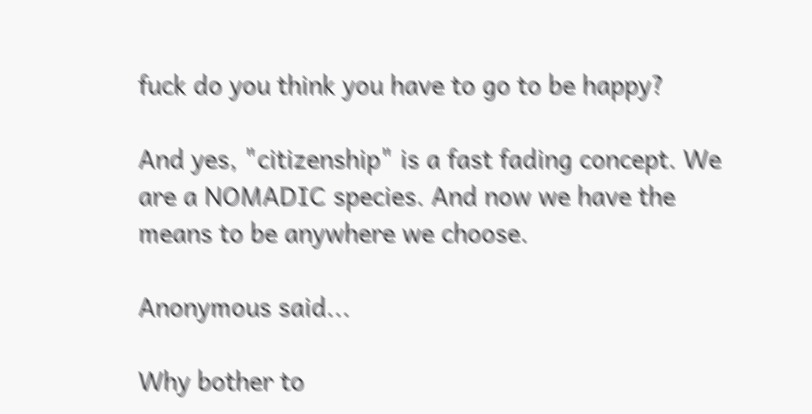fuck do you think you have to go to be happy?

And yes, "citizenship" is a fast fading concept. We are a NOMADIC species. And now we have the means to be anywhere we choose.

Anonymous said...

Why bother to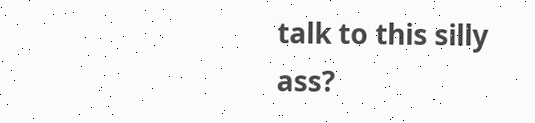talk to this silly ass?